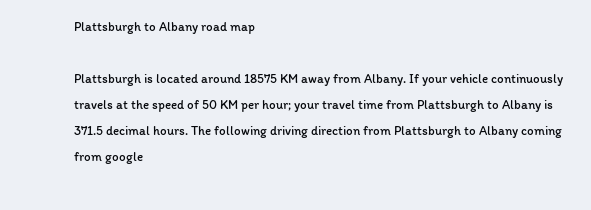Plattsburgh to Albany road map

Plattsburgh is located around 18575 KM away from Albany. If your vehicle continuously travels at the speed of 50 KM per hour; your travel time from Plattsburgh to Albany is 371.5 decimal hours. The following driving direction from Plattsburgh to Albany coming from google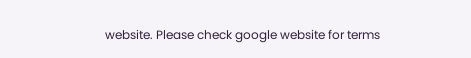website. Please check google website for terms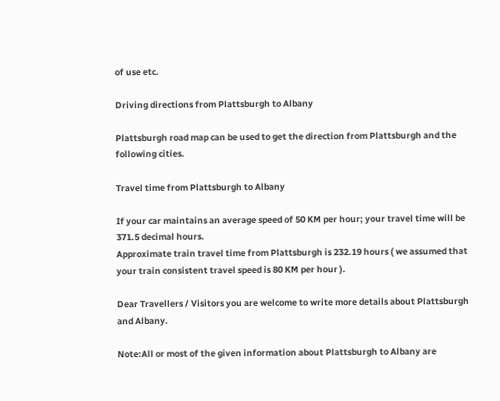of use etc.

Driving directions from Plattsburgh to Albany

Plattsburgh road map can be used to get the direction from Plattsburgh and the following cities.

Travel time from Plattsburgh to Albany

If your car maintains an average speed of 50 KM per hour; your travel time will be 371.5 decimal hours.
Approximate train travel time from Plattsburgh is 232.19 hours ( we assumed that your train consistent travel speed is 80 KM per hour ).

Dear Travellers / Visitors you are welcome to write more details about Plattsburgh and Albany.

Note:All or most of the given information about Plattsburgh to Albany are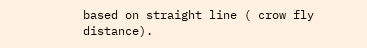based on straight line ( crow fly distance).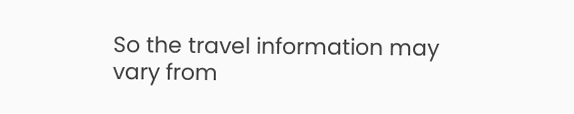So the travel information may vary from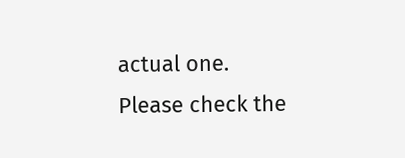actual one. Please check the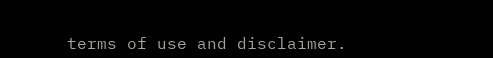terms of use and disclaimer.